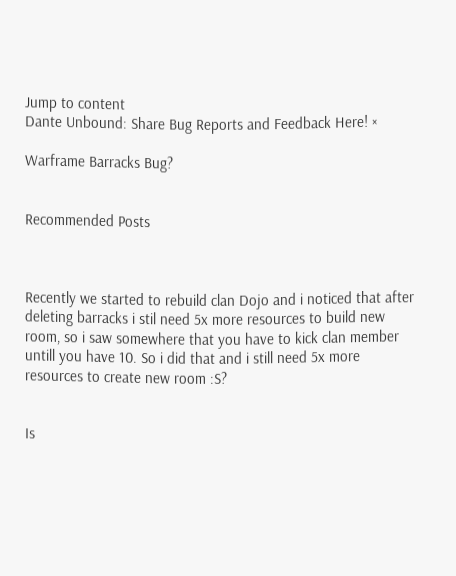Jump to content
Dante Unbound: Share Bug Reports and Feedback Here! ×

Warframe Barracks Bug?


Recommended Posts



Recently we started to rebuild clan Dojo and i noticed that after deleting barracks i stil need 5x more resources to build new room, so i saw somewhere that you have to kick clan member untill you have 10. So i did that and i still need 5x more resources to create new room :S?


Is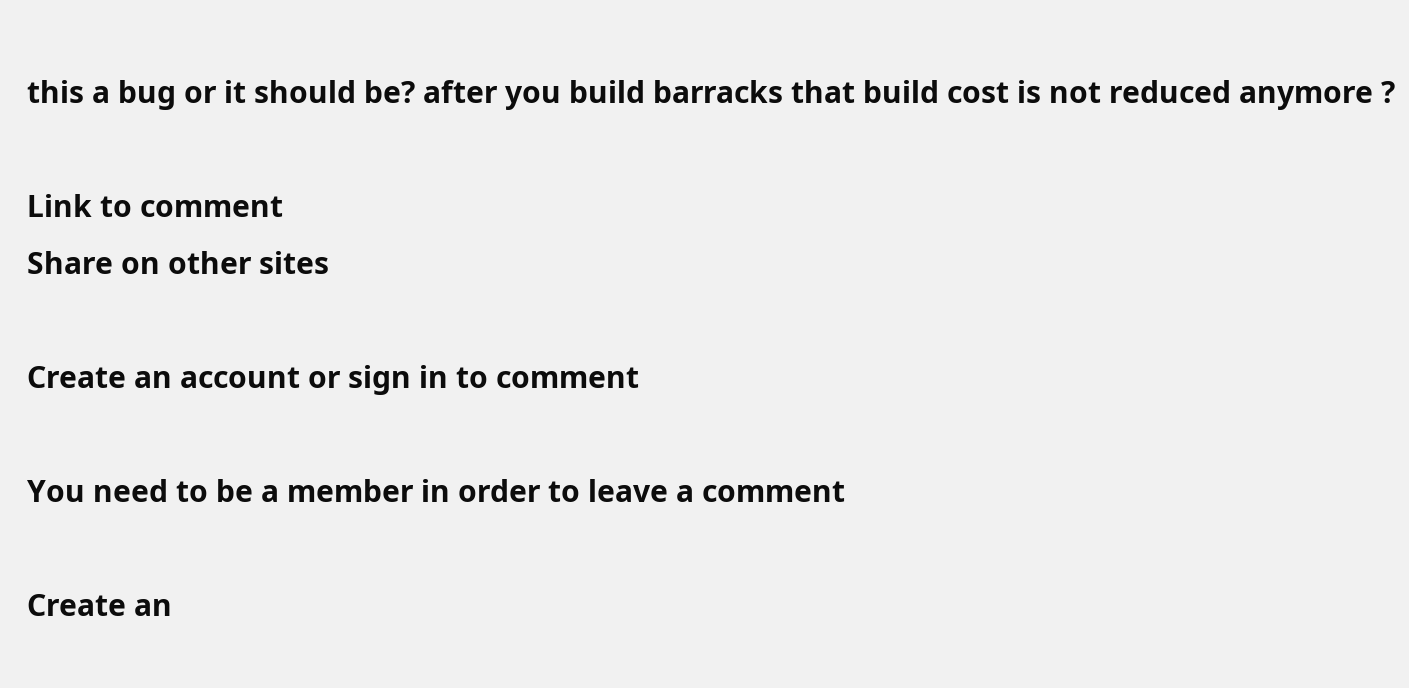this a bug or it should be? after you build barracks that build cost is not reduced anymore ?

Link to comment
Share on other sites

Create an account or sign in to comment

You need to be a member in order to leave a comment

Create an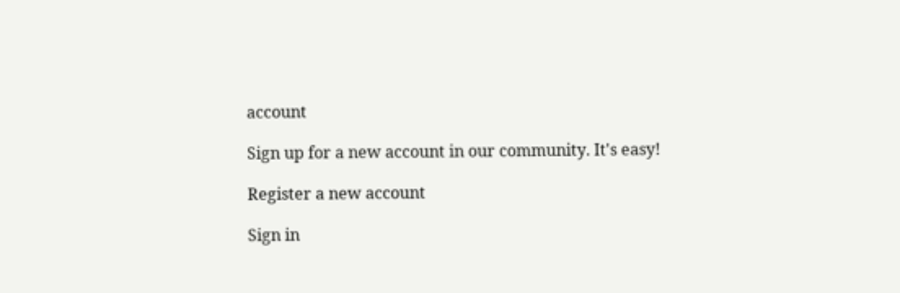account

Sign up for a new account in our community. It's easy!

Register a new account

Sign in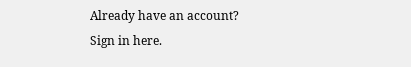Already have an account? Sign in here.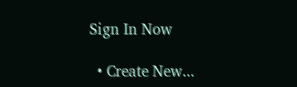Sign In Now

  • Create New...